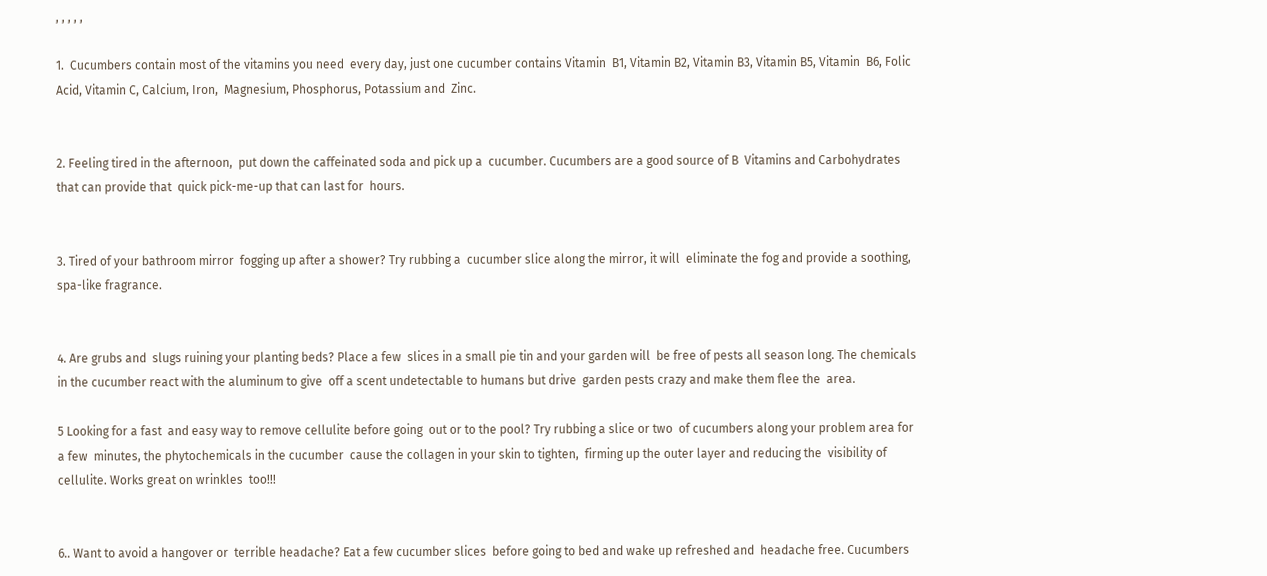, , , , ,

1.  Cucumbers contain most of the vitamins you need  every day, just one cucumber contains Vitamin  B1, Vitamin B2, Vitamin B3, Vitamin B5, Vitamin  B6, Folic Acid, Vitamin C, Calcium, Iron,  Magnesium, Phosphorus, Potassium and  Zinc.


2. Feeling tired in the afternoon,  put down the caffeinated soda and pick up a  cucumber. Cucumbers are a good source of B  Vitamins and Carbohydrates that can provide that  quick pick-me-up that can last for  hours.


3. Tired of your bathroom mirror  fogging up after a shower? Try rubbing a  cucumber slice along the mirror, it will  eliminate the fog and provide a soothing,  spa-like fragrance.


4. Are grubs and  slugs ruining your planting beds? Place a few  slices in a small pie tin and your garden will  be free of pests all season long. The chemicals  in the cucumber react with the aluminum to give  off a scent undetectable to humans but drive  garden pests crazy and make them flee the  area.

5 Looking for a fast  and easy way to remove cellulite before going  out or to the pool? Try rubbing a slice or two  of cucumbers along your problem area for a few  minutes, the phytochemicals in the cucumber  cause the collagen in your skin to tighten,  firming up the outer layer and reducing the  visibility of cellulite. Works great on wrinkles  too!!!


6.. Want to avoid a hangover or  terrible headache? Eat a few cucumber slices  before going to bed and wake up refreshed and  headache free. Cucumbers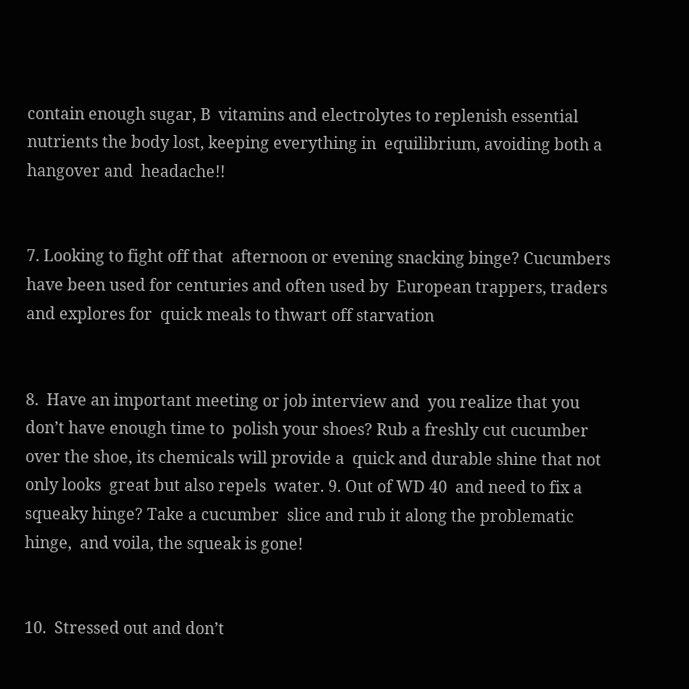contain enough sugar, B  vitamins and electrolytes to replenish essential  nutrients the body lost, keeping everything in  equilibrium, avoiding both a hangover and  headache!!


7. Looking to fight off that  afternoon or evening snacking binge? Cucumbers  have been used for centuries and often used by  European trappers, traders and explores for  quick meals to thwart off starvation


8.  Have an important meeting or job interview and  you realize that you don’t have enough time to  polish your shoes? Rub a freshly cut cucumber  over the shoe, its chemicals will provide a  quick and durable shine that not only looks  great but also repels  water. 9. Out of WD 40  and need to fix a squeaky hinge? Take a cucumber  slice and rub it along the problematic hinge,  and voila, the squeak is gone!


10.  Stressed out and don’t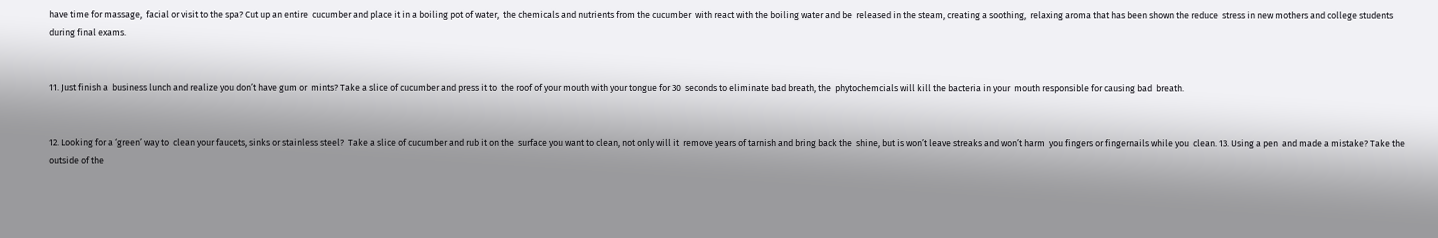have time for massage,  facial or visit to the spa? Cut up an entire  cucumber and place it in a boiling pot of water,  the chemicals and nutrients from the cucumber  with react with the boiling water and be  released in the steam, creating a soothing,  relaxing aroma that has been shown the reduce  stress in new mothers and college students  during final exams.


11. Just finish a  business lunch and realize you don’t have gum or  mints? Take a slice of cucumber and press it to  the roof of your mouth with your tongue for 30  seconds to eliminate bad breath, the  phytochemcials will kill the bacteria in your  mouth responsible for causing bad  breath.


12. Looking for a ‘green’ way to  clean your faucets, sinks or stainless steel?  Take a slice of cucumber and rub it on the  surface you want to clean, not only will it  remove years of tarnish and bring back the  shine, but is won’t leave streaks and won’t harm  you fingers or fingernails while you  clean. 13. Using a pen  and made a mistake? Take the outside of the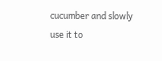cucumber and slowly use it to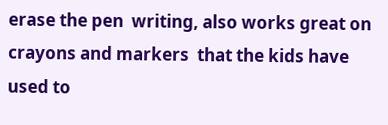erase the pen  writing, also works great on crayons and markers  that the kids have used to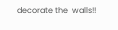decorate the  walls!!